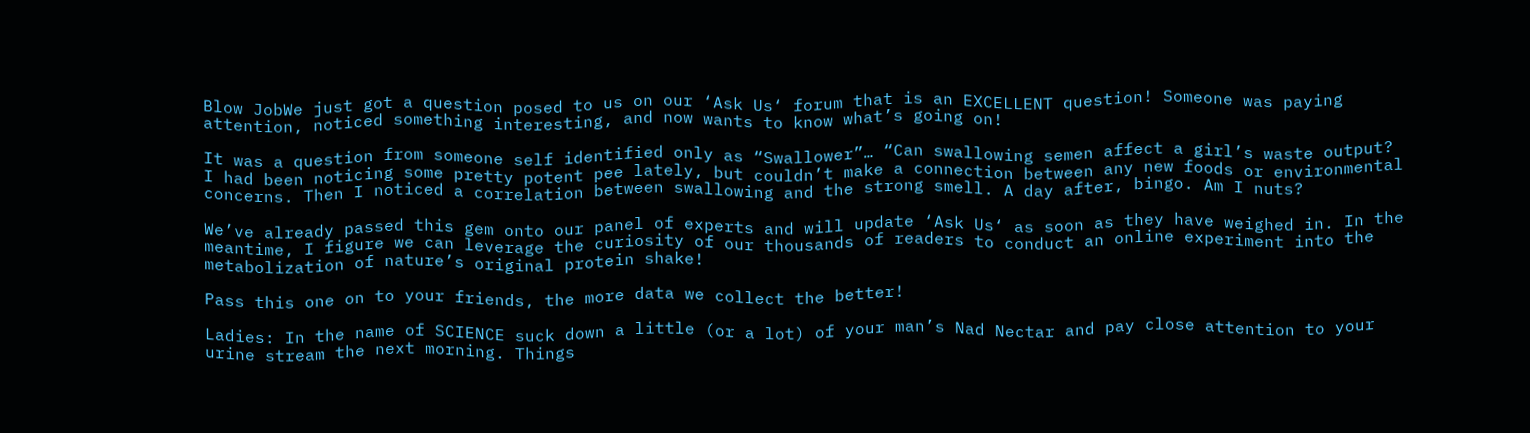Blow JobWe just got a question posed to us on our ‘Ask Us‘ forum that is an EXCELLENT question! Someone was paying attention, noticed something interesting, and now wants to know what’s going on!

It was a question from someone self identified only as “Swallower”… “Can swallowing semen affect a girl’s waste output? I had been noticing some pretty potent pee lately, but couldn’t make a connection between any new foods or environmental concerns. Then I noticed a correlation between swallowing and the strong smell. A day after, bingo. Am I nuts?

We’ve already passed this gem onto our panel of experts and will update ‘Ask Us‘ as soon as they have weighed in. In the meantime, I figure we can leverage the curiosity of our thousands of readers to conduct an online experiment into the metabolization of nature’s original protein shake!

Pass this one on to your friends, the more data we collect the better!

Ladies: In the name of SCIENCE suck down a little (or a lot) of your man’s Nad Nectar and pay close attention to your urine stream the next morning. Things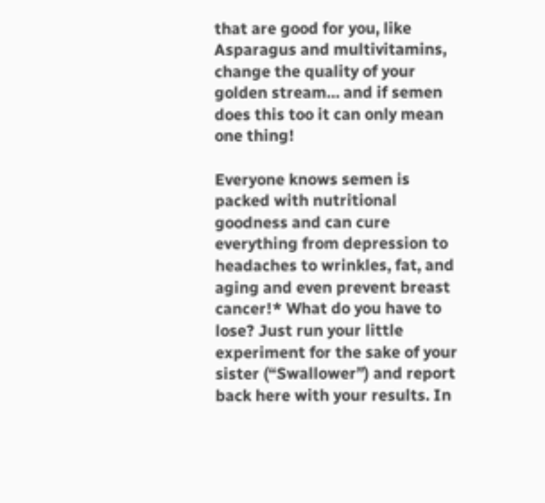that are good for you, like Asparagus and multivitamins, change the quality of your golden stream… and if semen does this too it can only mean one thing!

Everyone knows semen is packed with nutritional goodness and can cure everything from depression to headaches to wrinkles, fat, and aging and even prevent breast cancer!* What do you have to lose? Just run your little experiment for the sake of your sister (“Swallower”) and report back here with your results. In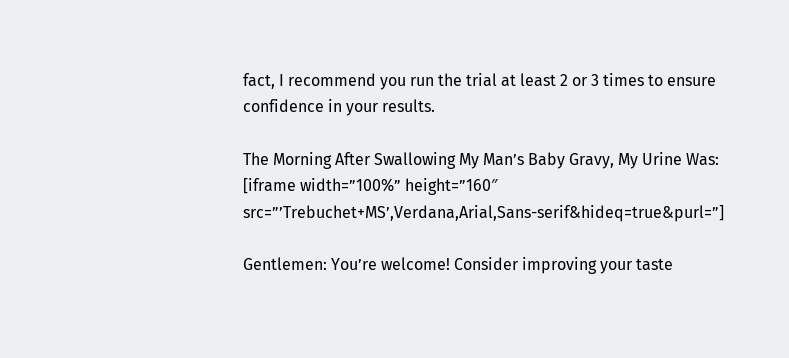fact, I recommend you run the trial at least 2 or 3 times to ensure confidence in your results.

The Morning After Swallowing My Man’s Baby Gravy, My Urine Was: [iframe width=”100%” height=”160″ src=”’Trebuchet+MS’,Verdana,Arial,Sans-serif&hideq=true&purl=”]

Gentlemen: You’re welcome! Consider improving your taste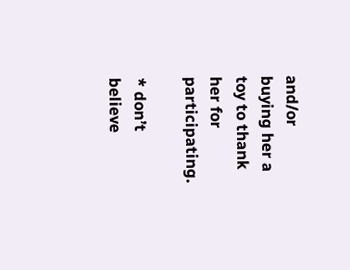and/or buying her a toy to thank her for participating.

* don’t believe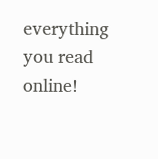everything you read online!